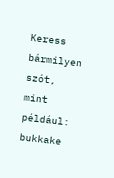Keress bármilyen szót, mint például: bukkake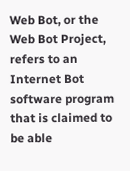Web Bot, or the Web Bot Project, refers to an Internet Bot software program that is claimed to be able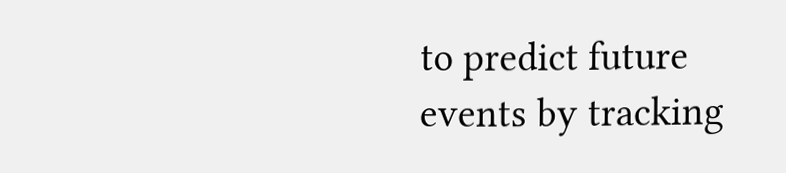to predict future events by tracking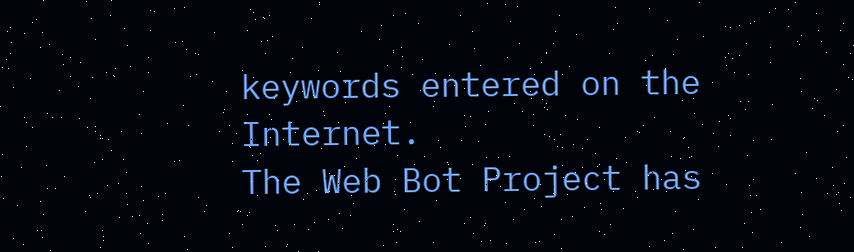keywords entered on the Internet.
The Web Bot Project has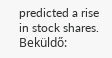predicted a rise in stock shares.
Beküldő: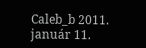Caleb_b 2011. január 11.